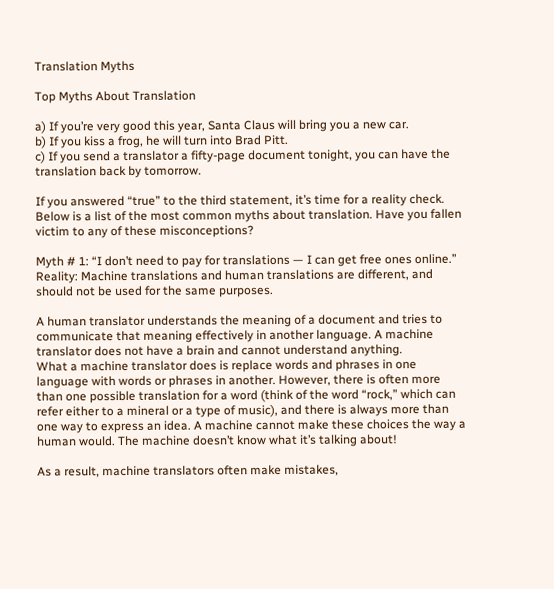Translation Myths

Top Myths About Translation

a) If you’re very good this year, Santa Claus will bring you a new car.
b) If you kiss a frog, he will turn into Brad Pitt.
c) If you send a translator a fifty-page document tonight, you can have the translation back by tomorrow.

If you answered “true” to the third statement, it’s time for a reality check. Below is a list of the most common myths about translation. Have you fallen victim to any of these misconceptions?

Myth # 1: “I don’t need to pay for translations — I can get free ones online.”
Reality: Machine translations and human translations are different, and should not be used for the same purposes.

A human translator understands the meaning of a document and tries to communicate that meaning effectively in another language. A machine translator does not have a brain and cannot understand anything.
What a machine translator does is replace words and phrases in one language with words or phrases in another. However, there is often more than one possible translation for a word (think of the word “rock,” which can refer either to a mineral or a type of music), and there is always more than one way to express an idea. A machine cannot make these choices the way a human would. The machine doesn’t know what it’s talking about!

As a result, machine translators often make mistakes,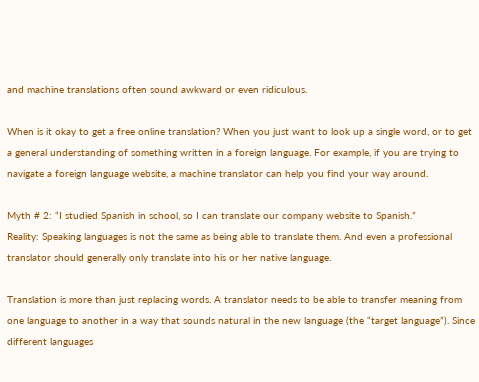and machine translations often sound awkward or even ridiculous.

When is it okay to get a free online translation? When you just want to look up a single word, or to get a general understanding of something written in a foreign language. For example, if you are trying to navigate a foreign language website, a machine translator can help you find your way around.

Myth # 2: “I studied Spanish in school, so I can translate our company website to Spanish.”
Reality: Speaking languages is not the same as being able to translate them. And even a professional translator should generally only translate into his or her native language.

Translation is more than just replacing words. A translator needs to be able to transfer meaning from one language to another in a way that sounds natural in the new language (the “target language”). Since different languages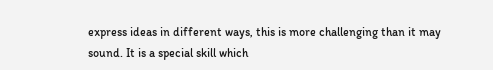express ideas in different ways, this is more challenging than it may sound. It is a special skill which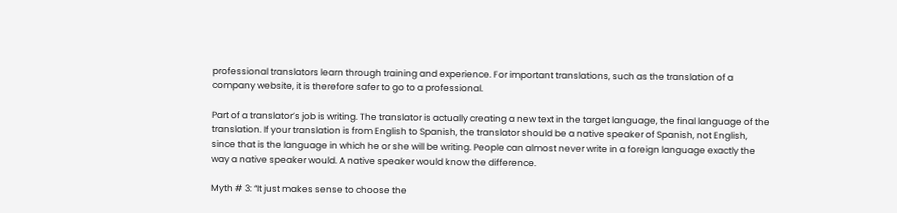professional translators learn through training and experience. For important translations, such as the translation of a company website, it is therefore safer to go to a professional.

Part of a translator’s job is writing. The translator is actually creating a new text in the target language, the final language of the translation. If your translation is from English to Spanish, the translator should be a native speaker of Spanish, not English, since that is the language in which he or she will be writing. People can almost never write in a foreign language exactly the way a native speaker would. A native speaker would know the difference.

Myth # 3: “It just makes sense to choose the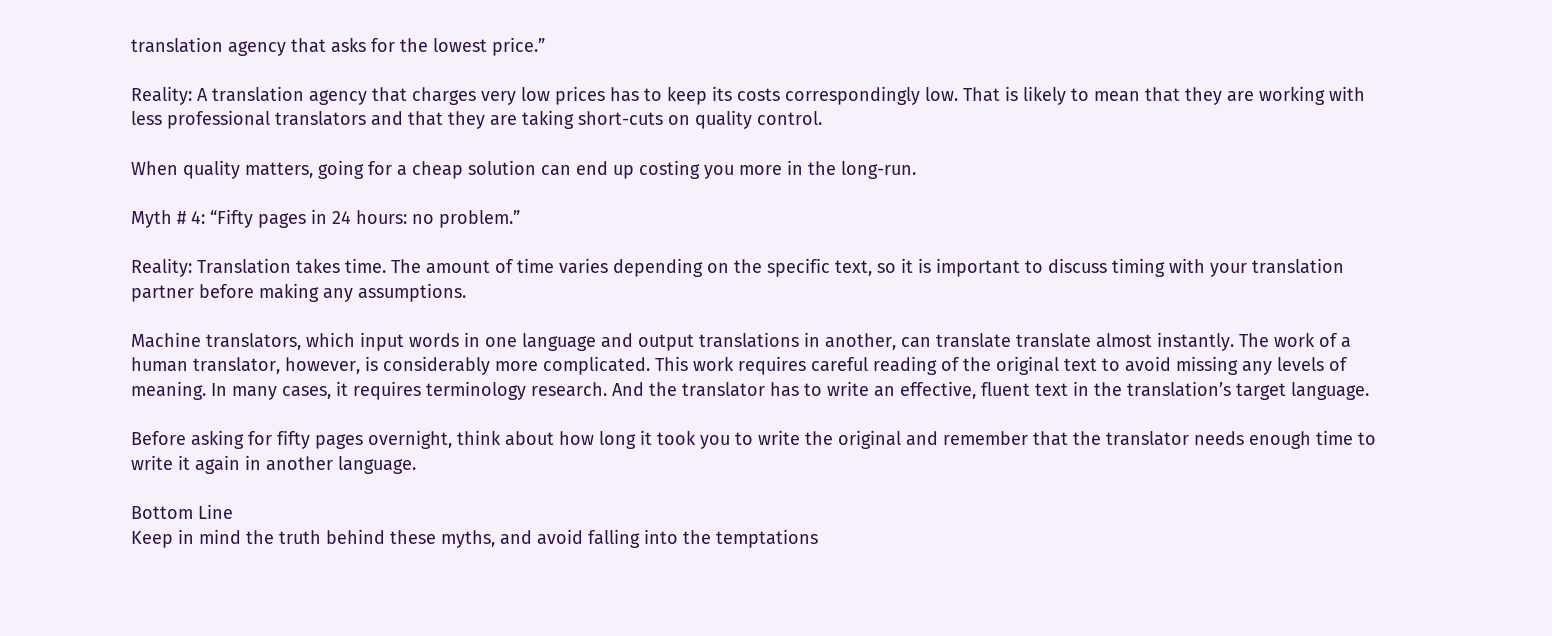translation agency that asks for the lowest price.”

Reality: A translation agency that charges very low prices has to keep its costs correspondingly low. That is likely to mean that they are working with less professional translators and that they are taking short-cuts on quality control.

When quality matters, going for a cheap solution can end up costing you more in the long-run.

Myth # 4: “Fifty pages in 24 hours: no problem.”

Reality: Translation takes time. The amount of time varies depending on the specific text, so it is important to discuss timing with your translation partner before making any assumptions.

Machine translators, which input words in one language and output translations in another, can translate translate almost instantly. The work of a human translator, however, is considerably more complicated. This work requires careful reading of the original text to avoid missing any levels of meaning. In many cases, it requires terminology research. And the translator has to write an effective, fluent text in the translation’s target language.

Before asking for fifty pages overnight, think about how long it took you to write the original and remember that the translator needs enough time to write it again in another language.

Bottom Line
Keep in mind the truth behind these myths, and avoid falling into the temptations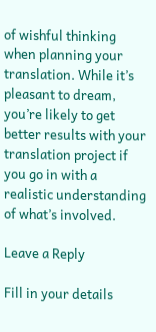of wishful thinking when planning your translation. While it’s pleasant to dream, you’re likely to get better results with your translation project if you go in with a realistic understanding of what’s involved.

Leave a Reply

Fill in your details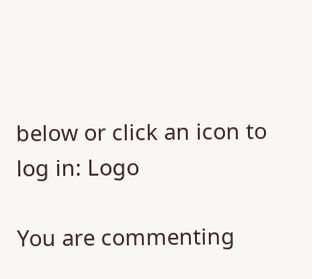below or click an icon to log in: Logo

You are commenting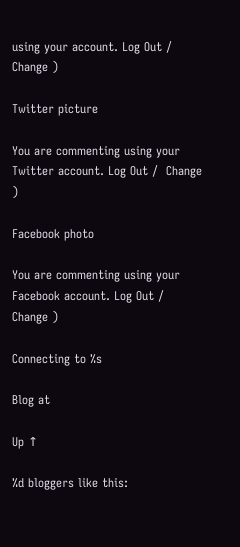using your account. Log Out /  Change )

Twitter picture

You are commenting using your Twitter account. Log Out /  Change )

Facebook photo

You are commenting using your Facebook account. Log Out /  Change )

Connecting to %s

Blog at

Up ↑

%d bloggers like this: